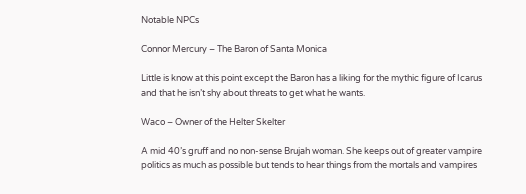Notable NPCs

Connor Mercury – The Baron of Santa Monica

Little is know at this point except the Baron has a liking for the mythic figure of Icarus and that he isn’t shy about threats to get what he wants.

Waco – Owner of the Helter Skelter

A mid 40’s gruff and no non-sense Brujah woman. She keeps out of greater vampire politics as much as possible but tends to hear things from the mortals and vampires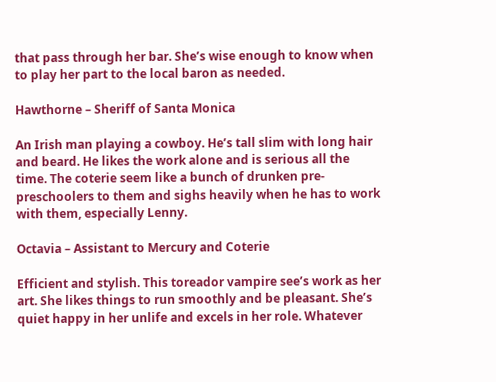that pass through her bar. She’s wise enough to know when to play her part to the local baron as needed.

Hawthorne – Sheriff of Santa Monica

An Irish man playing a cowboy. He’s tall slim with long hair and beard. He likes the work alone and is serious all the time. The coterie seem like a bunch of drunken pre-preschoolers to them and sighs heavily when he has to work with them, especially Lenny.

Octavia – Assistant to Mercury and Coterie

Efficient and stylish. This toreador vampire see’s work as her art. She likes things to run smoothly and be pleasant. She’s quiet happy in her unlife and excels in her role. Whatever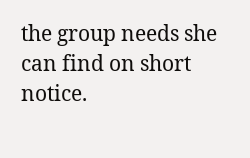the group needs she can find on short notice.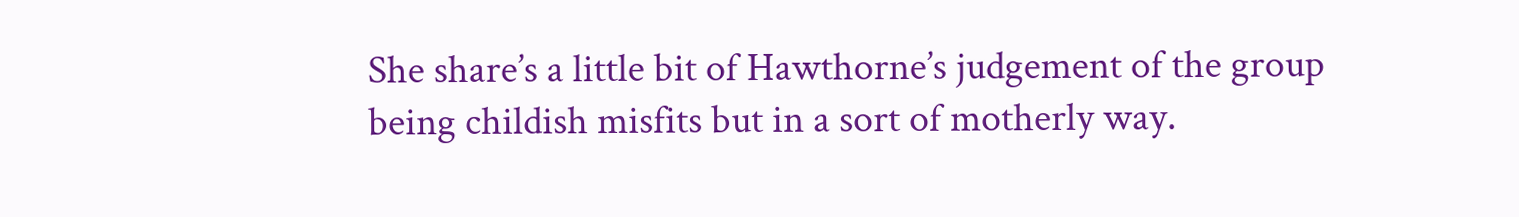She share’s a little bit of Hawthorne’s judgement of the group being childish misfits but in a sort of motherly way.